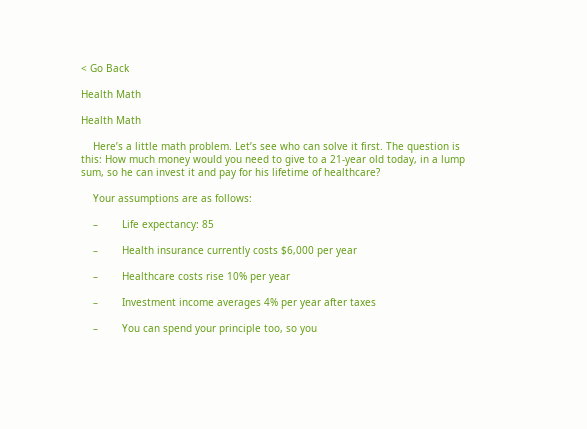< Go Back

Health Math

Health Math

    Here’s a little math problem. Let’s see who can solve it first. The question is this: How much money would you need to give to a 21-year old today, in a lump sum, so he can invest it and pay for his lifetime of healthcare?

    Your assumptions are as follows:

    –        Life expectancy: 85

    –        Health insurance currently costs $6,000 per year

    –        Healthcare costs rise 10% per year

    –        Investment income averages 4% per year after taxes

    –        You can spend your principle too, so you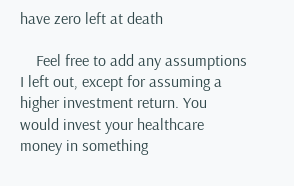have zero left at death

    Feel free to add any assumptions I left out, except for assuming a higher investment return. You would invest your healthcare money in something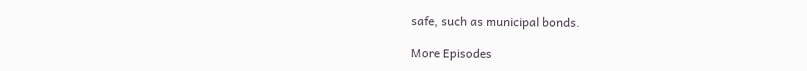safe, such as municipal bonds.

More Episodes